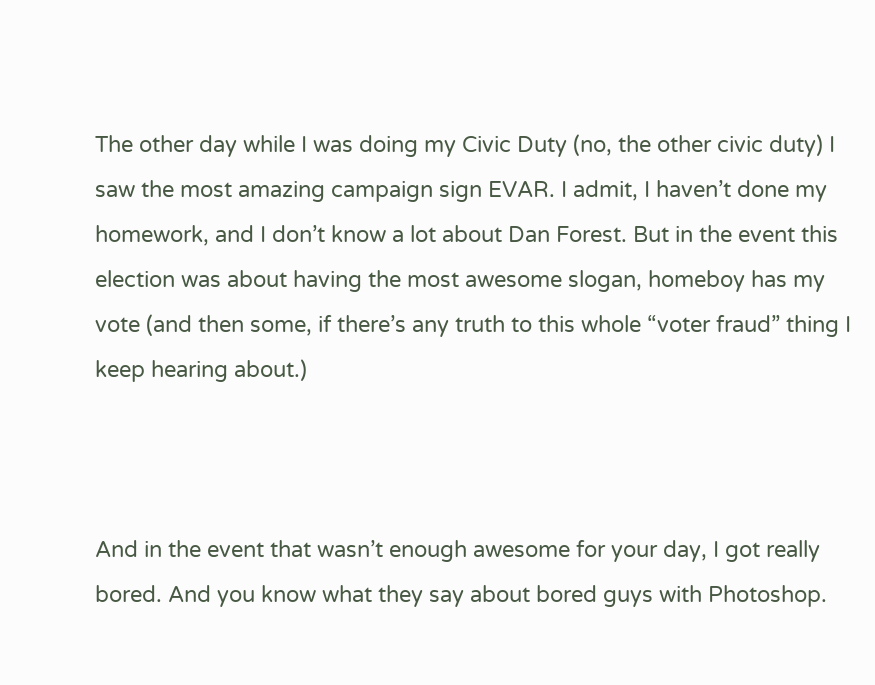The other day while I was doing my Civic Duty (no, the other civic duty) I saw the most amazing campaign sign EVAR. I admit, I haven’t done my homework, and I don’t know a lot about Dan Forest. But in the event this election was about having the most awesome slogan, homeboy has my vote (and then some, if there’s any truth to this whole “voter fraud” thing I keep hearing about.)



And in the event that wasn’t enough awesome for your day, I got really bored. And you know what they say about bored guys with Photoshop.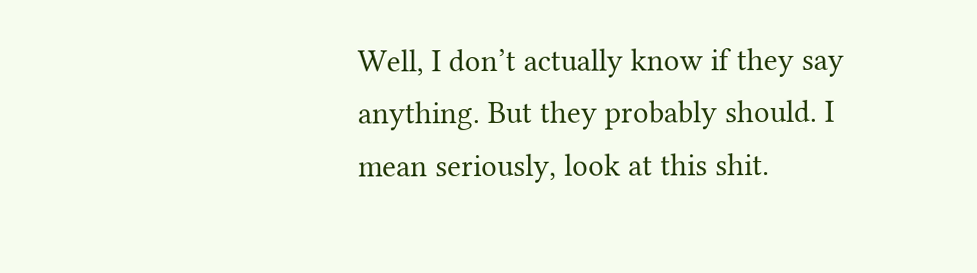Well, I don’t actually know if they say anything. But they probably should. I mean seriously, look at this shit.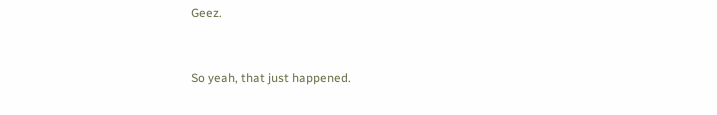Geez.



So yeah, that just happened.